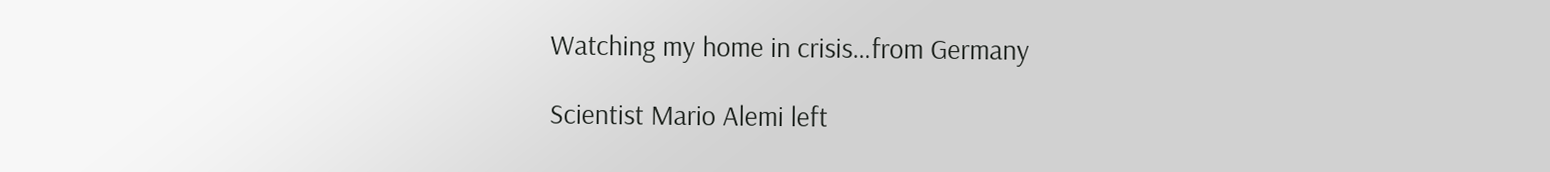Watching my home in crisis…from Germany

Scientist Mario Alemi left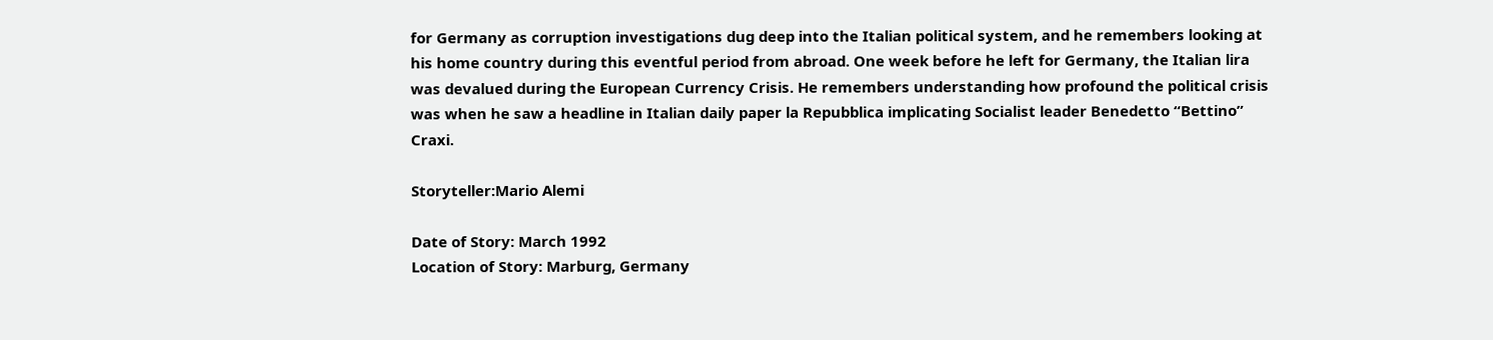for Germany as corruption investigations dug deep into the Italian political system, and he remembers looking at his home country during this eventful period from abroad. One week before he left for Germany, the Italian lira was devalued during the European Currency Crisis. He remembers understanding how profound the political crisis was when he saw a headline in Italian daily paper la Repubblica implicating Socialist leader Benedetto “Bettino” Craxi.

Storyteller:Mario Alemi

Date of Story: March 1992
Location of Story: Marburg, Germany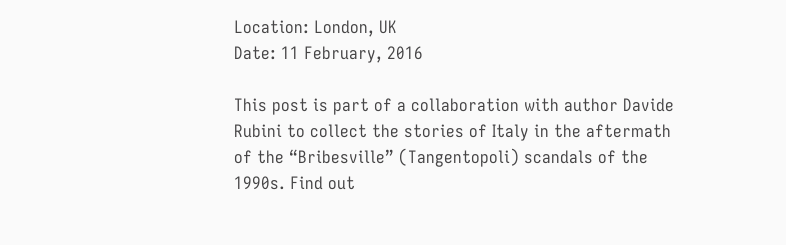Location: London, UK
Date: 11 February, 2016

This post is part of a collaboration with author Davide Rubini to collect the stories of Italy in the aftermath of the “Bribesville” (Tangentopoli) scandals of the 1990s. Find out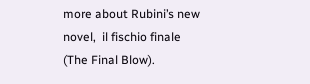more about Rubini’s new novel,  il fischio finale (The Final Blow).